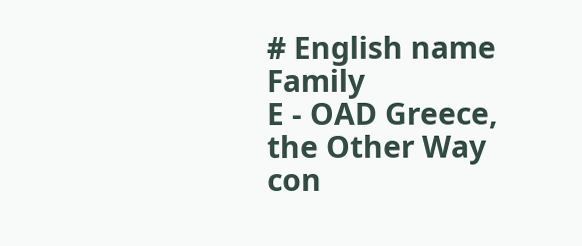# English name Family
E - OAD Greece, the Other Way con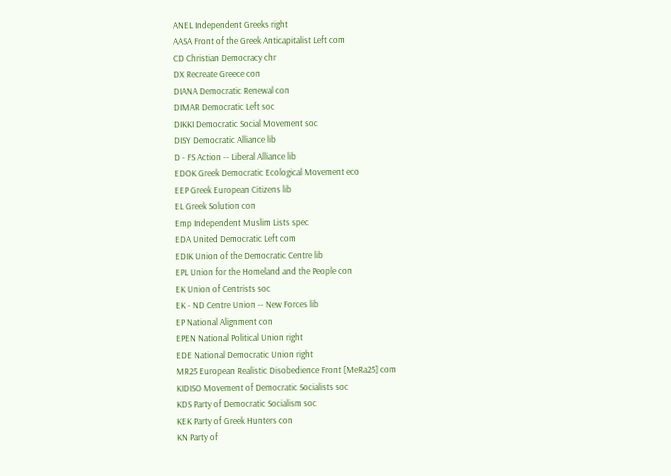ANEL Independent Greeks right
AASA Front of the Greek Anticapitalist Left com
CD Christian Democracy chr
DX Recreate Greece con
DIANA Democratic Renewal con
DIMAR Democratic Left soc
DIKKI Democratic Social Movement soc
DISY Democratic Alliance lib
D - FS Action -- Liberal Alliance lib
EDOK Greek Democratic Ecological Movement eco
EEP Greek European Citizens lib
EL Greek Solution con
Emp Independent Muslim Lists spec
EDA United Democratic Left com
EDIK Union of the Democratic Centre lib
EPL Union for the Homeland and the People con
EK Union of Centrists soc
EK - ND Centre Union -- New Forces lib
EP National Alignment con
EPEN National Political Union right
EDE National Democratic Union right
MR25 European Realistic Disobedience Front [MeRa25] com
KIDISO Movement of Democratic Socialists soc
KDS Party of Democratic Socialism soc
KEK Party of Greek Hunters con
KN Party of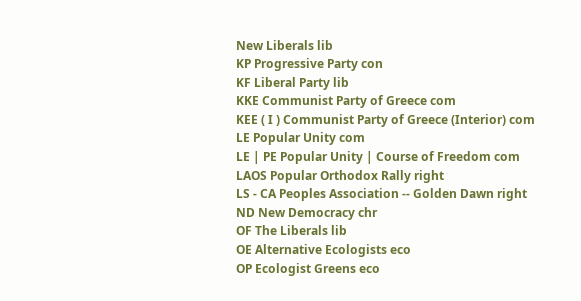New Liberals lib
KP Progressive Party con
KF Liberal Party lib
KKE Communist Party of Greece com
KEE ( I ) Communist Party of Greece (Interior) com
LE Popular Unity com
LE | PE Popular Unity | Course of Freedom com
LAOS Popular Orthodox Rally right
LS - CA Peoples Association -- Golden Dawn right
ND New Democracy chr
OF The Liberals lib
OE Alternative Ecologists eco
OP Ecologist Greens eco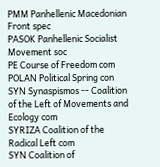PMM Panhellenic Macedonian Front spec
PASOK Panhellenic Socialist Movement soc
PE Course of Freedom com
POLAN Political Spring con
SYN Synaspismos -- Coalition of the Left of Movements and Ecology com
SYRIZA Coalition of the Radical Left com
SYN Coalition of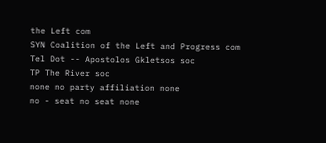the Left com
SYN Coalition of the Left and Progress com
Tel Dot -- Apostolos Gkletsos soc
TP The River soc
none no party affiliation none
no - seat no seat none